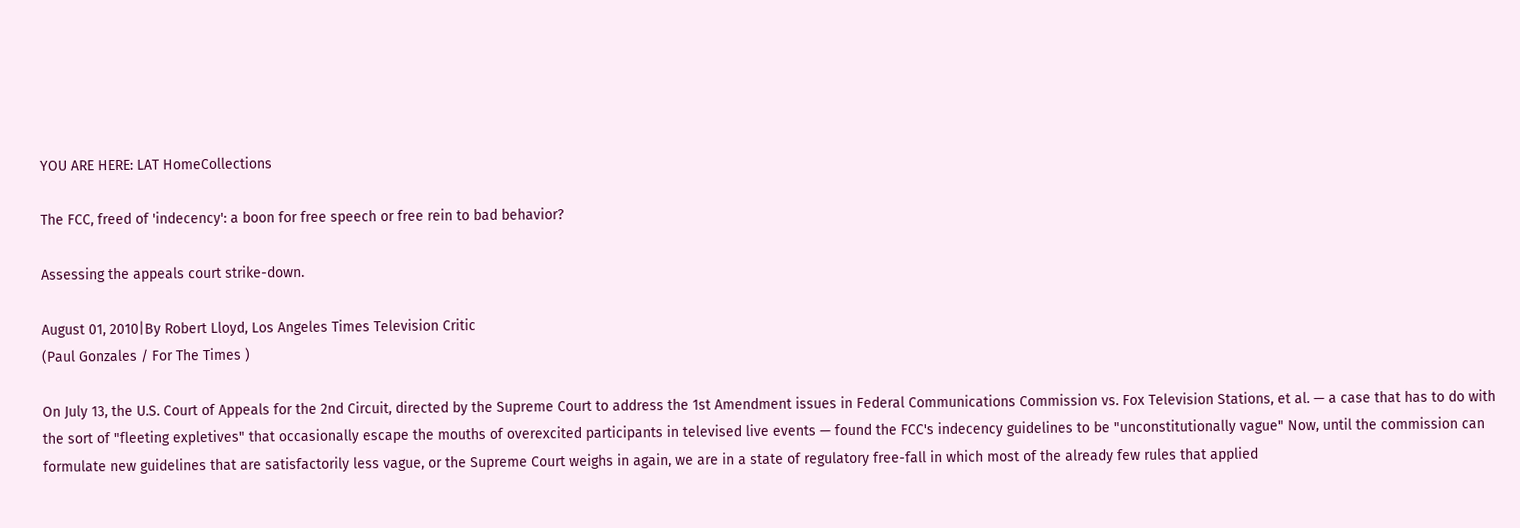YOU ARE HERE: LAT HomeCollections

The FCC, freed of 'indecency': a boon for free speech or free rein to bad behavior?

Assessing the appeals court strike-down.

August 01, 2010|By Robert Lloyd, Los Angeles Times Television Critic
(Paul Gonzales / For The Times )

On July 13, the U.S. Court of Appeals for the 2nd Circuit, directed by the Supreme Court to address the 1st Amendment issues in Federal Communications Commission vs. Fox Television Stations, et al. — a case that has to do with the sort of "fleeting expletives" that occasionally escape the mouths of overexcited participants in televised live events — found the FCC's indecency guidelines to be "unconstitutionally vague" Now, until the commission can formulate new guidelines that are satisfactorily less vague, or the Supreme Court weighs in again, we are in a state of regulatory free-fall in which most of the already few rules that applied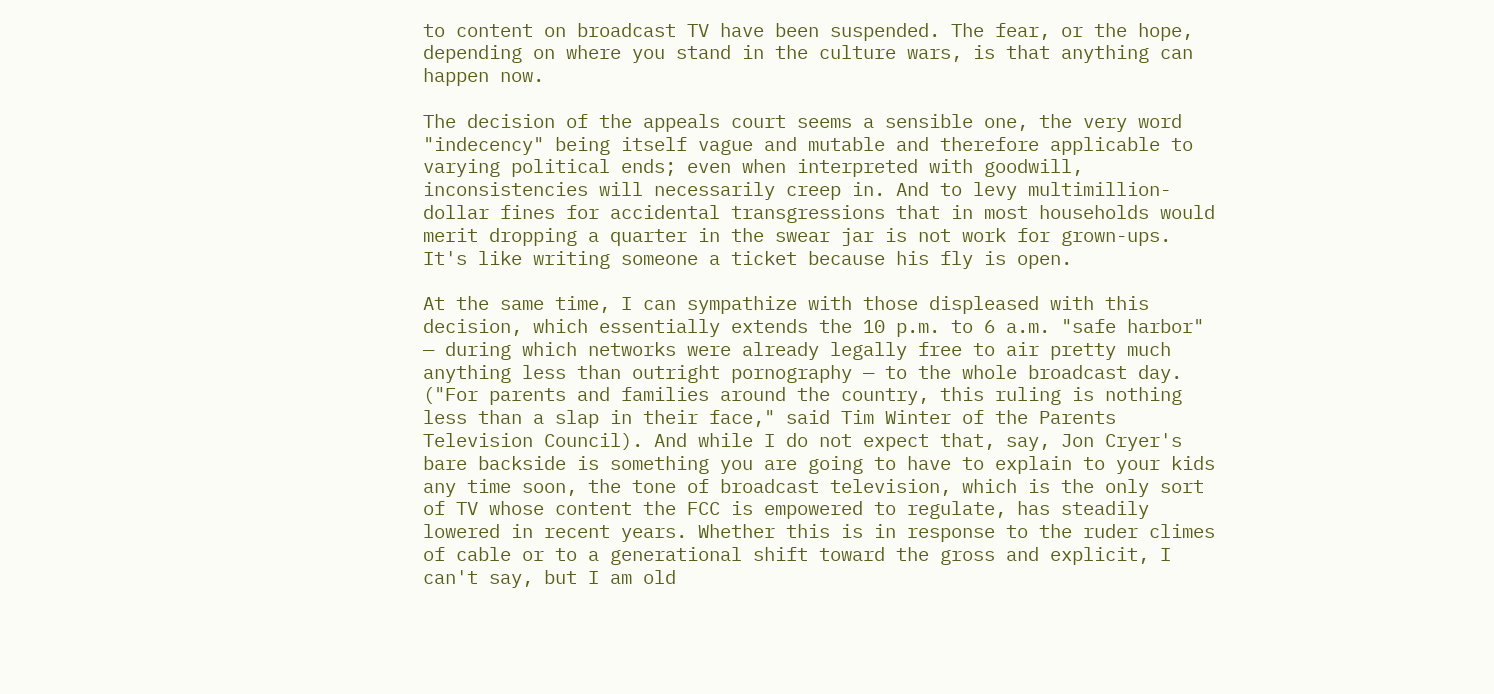to content on broadcast TV have been suspended. The fear, or the hope, depending on where you stand in the culture wars, is that anything can happen now.

The decision of the appeals court seems a sensible one, the very word "indecency" being itself vague and mutable and therefore applicable to varying political ends; even when interpreted with goodwill, inconsistencies will necessarily creep in. And to levy multimillion-dollar fines for accidental transgressions that in most households would merit dropping a quarter in the swear jar is not work for grown-ups. It's like writing someone a ticket because his fly is open.

At the same time, I can sympathize with those displeased with this decision, which essentially extends the 10 p.m. to 6 a.m. "safe harbor" — during which networks were already legally free to air pretty much anything less than outright pornography — to the whole broadcast day. ("For parents and families around the country, this ruling is nothing less than a slap in their face," said Tim Winter of the Parents Television Council). And while I do not expect that, say, Jon Cryer's bare backside is something you are going to have to explain to your kids any time soon, the tone of broadcast television, which is the only sort of TV whose content the FCC is empowered to regulate, has steadily lowered in recent years. Whether this is in response to the ruder climes of cable or to a generational shift toward the gross and explicit, I can't say, but I am old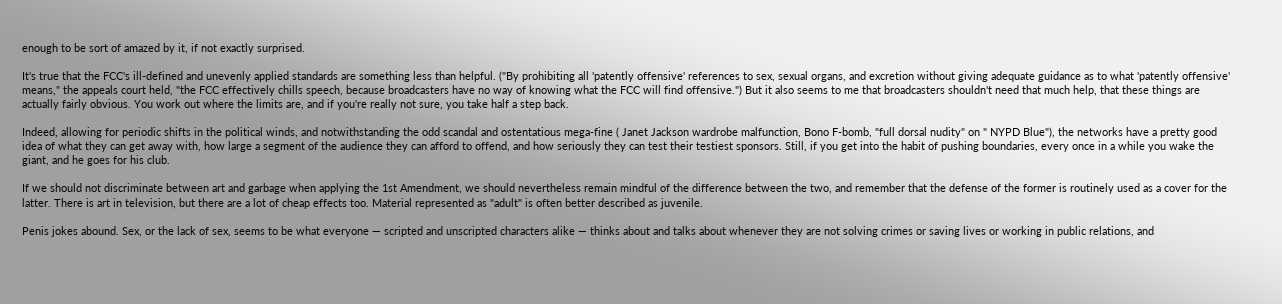enough to be sort of amazed by it, if not exactly surprised.

It's true that the FCC's ill-defined and unevenly applied standards are something less than helpful. ("By prohibiting all 'patently offensive' references to sex, sexual organs, and excretion without giving adequate guidance as to what 'patently offensive' means," the appeals court held, "the FCC effectively chills speech, because broadcasters have no way of knowing what the FCC will find offensive.") But it also seems to me that broadcasters shouldn't need that much help, that these things are actually fairly obvious. You work out where the limits are, and if you're really not sure, you take half a step back.

Indeed, allowing for periodic shifts in the political winds, and notwithstanding the odd scandal and ostentatious mega-fine ( Janet Jackson wardrobe malfunction, Bono F-bomb, "full dorsal nudity" on " NYPD Blue"), the networks have a pretty good idea of what they can get away with, how large a segment of the audience they can afford to offend, and how seriously they can test their testiest sponsors. Still, if you get into the habit of pushing boundaries, every once in a while you wake the giant, and he goes for his club.

If we should not discriminate between art and garbage when applying the 1st Amendment, we should nevertheless remain mindful of the difference between the two, and remember that the defense of the former is routinely used as a cover for the latter. There is art in television, but there are a lot of cheap effects too. Material represented as "adult" is often better described as juvenile.

Penis jokes abound. Sex, or the lack of sex, seems to be what everyone — scripted and unscripted characters alike — thinks about and talks about whenever they are not solving crimes or saving lives or working in public relations, and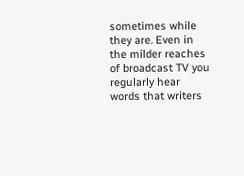sometimes while they are. Even in the milder reaches of broadcast TV you regularly hear words that writers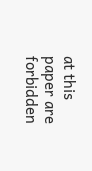at this paper are forbidden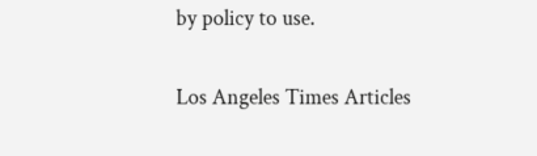by policy to use.

Los Angeles Times Articles